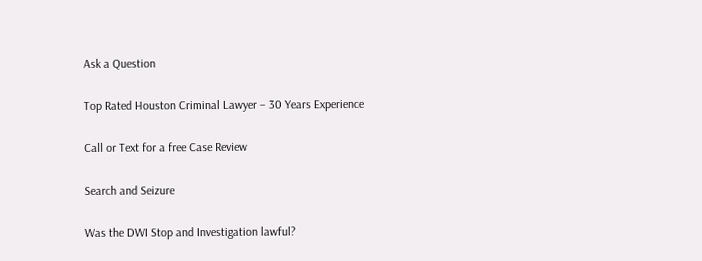Ask a Question

Top Rated Houston Criminal Lawyer – 30 Years Experience

Call or Text for a free Case Review

Search and Seizure

Was the DWI Stop and Investigation lawful?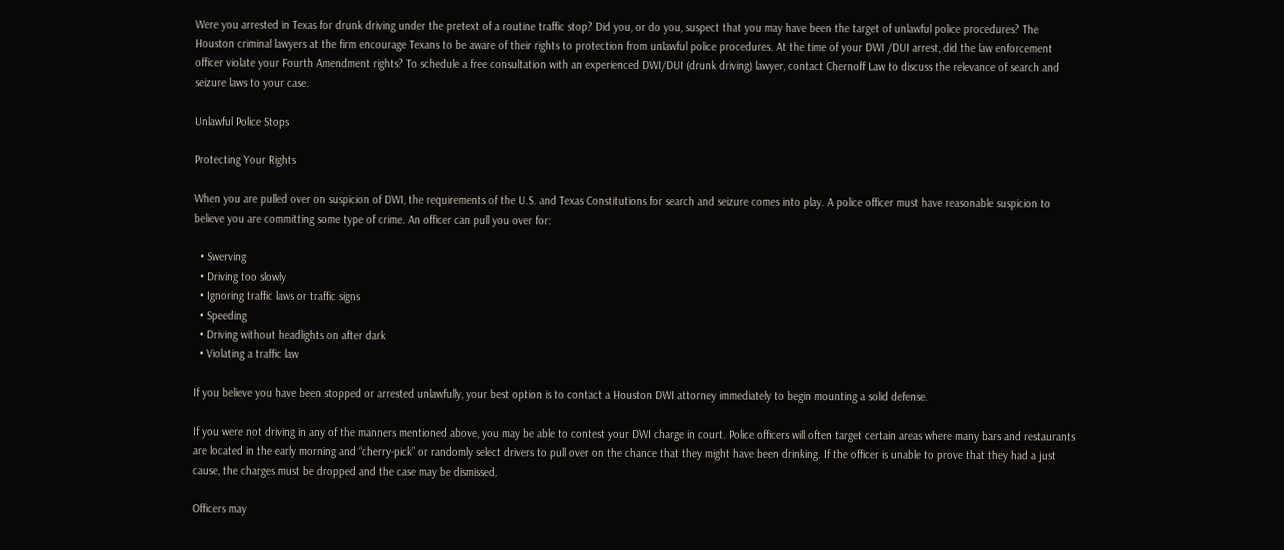Were you arrested in Texas for drunk driving under the pretext of a routine traffic stop? Did you, or do you, suspect that you may have been the target of unlawful police procedures? The Houston criminal lawyers at the firm encourage Texans to be aware of their rights to protection from unlawful police procedures. At the time of your DWI /DUI arrest, did the law enforcement officer violate your Fourth Amendment rights? To schedule a free consultation with an experienced DWI/DUI (drunk driving) lawyer, contact Chernoff Law to discuss the relevance of search and seizure laws to your case.

Unlawful Police Stops

Protecting Your Rights

When you are pulled over on suspicion of DWI, the requirements of the U.S. and Texas Constitutions for search and seizure comes into play. A police officer must have reasonable suspicion to believe you are committing some type of crime. An officer can pull you over for:

  • Swerving
  • Driving too slowly
  • Ignoring traffic laws or traffic signs
  • Speeding
  • Driving without headlights on after dark
  • Violating a traffic law

If you believe you have been stopped or arrested unlawfully, your best option is to contact a Houston DWI attorney immediately to begin mounting a solid defense.

If you were not driving in any of the manners mentioned above, you may be able to contest your DWI charge in court. Police officers will often target certain areas where many bars and restaurants are located in the early morning and “cherry-pick” or randomly select drivers to pull over on the chance that they might have been drinking. If the officer is unable to prove that they had a just cause, the charges must be dropped and the case may be dismissed.

Officers may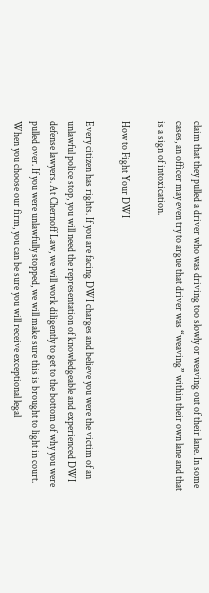claim that they pulled a driver who was driving too slowly or weaving out of their lane. In some cases, an officer may even try to argue that driver was “weaving” within their own lane and that is a sign of intoxication.

How to Fight Your DWI

Every citizen has rights. If you are facing DWI charges and believe you were the victim of an unlawful police stop, you will need the representation of knowledgeable and experienced DWI defense lawyers. At Chernoff Law, we will work diligently to get to the bottom of why you were pulled over. If you were unlawfully stopped, we will make sure this is brought to light in court. When you choose our firm, you can be sure you will receive exceptional legal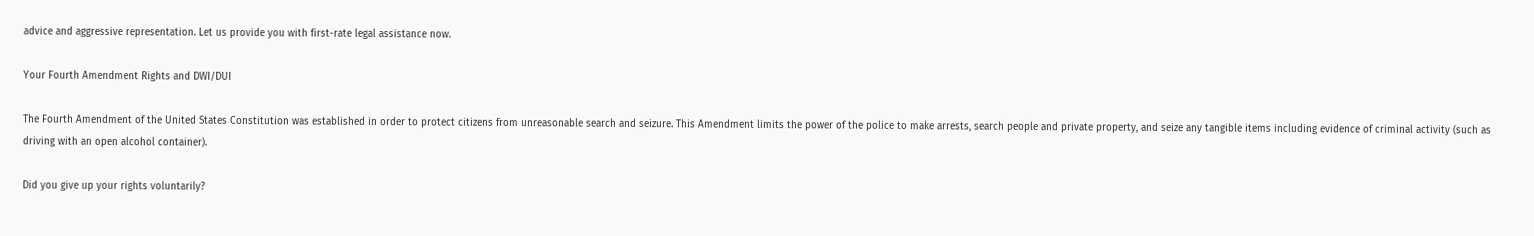advice and aggressive representation. Let us provide you with first-rate legal assistance now.

Your Fourth Amendment Rights and DWI/DUI

The Fourth Amendment of the United States Constitution was established in order to protect citizens from unreasonable search and seizure. This Amendment limits the power of the police to make arrests, search people and private property, and seize any tangible items including evidence of criminal activity (such as driving with an open alcohol container).

Did you give up your rights voluntarily?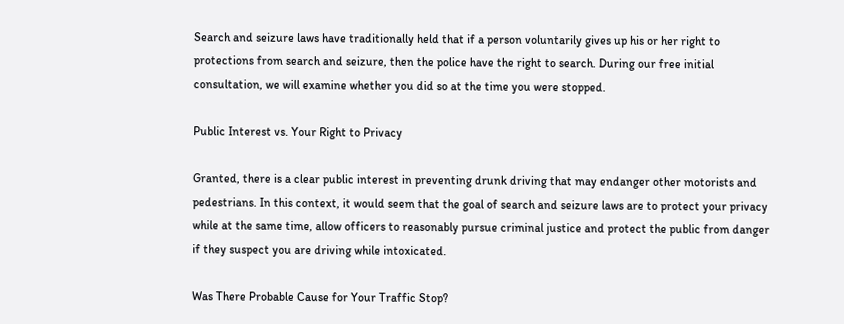Search and seizure laws have traditionally held that if a person voluntarily gives up his or her right to protections from search and seizure, then the police have the right to search. During our free initial consultation, we will examine whether you did so at the time you were stopped.

Public Interest vs. Your Right to Privacy

Granted, there is a clear public interest in preventing drunk driving that may endanger other motorists and pedestrians. In this context, it would seem that the goal of search and seizure laws are to protect your privacy while at the same time, allow officers to reasonably pursue criminal justice and protect the public from danger if they suspect you are driving while intoxicated.

Was There Probable Cause for Your Traffic Stop?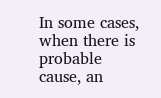In some cases, when there is probable cause, an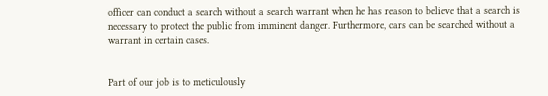officer can conduct a search without a search warrant when he has reason to believe that a search is necessary to protect the public from imminent danger. Furthermore, cars can be searched without a warrant in certain cases.


Part of our job is to meticulously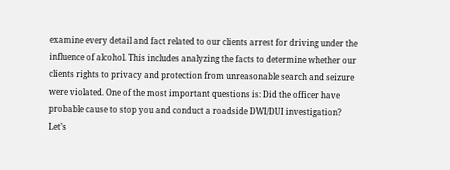examine every detail and fact related to our clients arrest for driving under the influence of alcohol. This includes analyzing the facts to determine whether our clients rights to privacy and protection from unreasonable search and seizure were violated. One of the most important questions is: Did the officer have probable cause to stop you and conduct a roadside DWI/DUI investigation? Let’s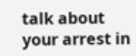talk about your arrest in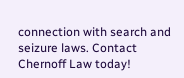connection with search and seizure laws. Contact Chernoff Law today!